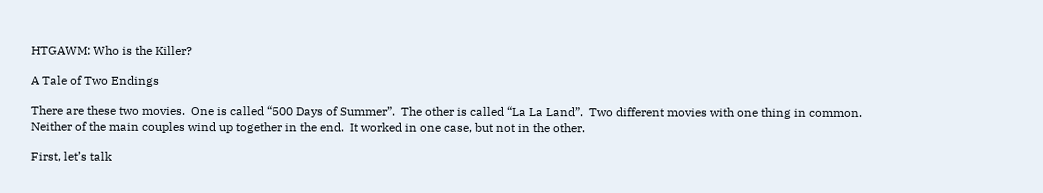HTGAWM: Who is the Killer?

A Tale of Two Endings

There are these two movies.  One is called “500 Days of Summer”.  The other is called “La La Land”.  Two different movies with one thing in common. Neither of the main couples wind up together in the end.  It worked in one case, but not in the other.

First, let’s talk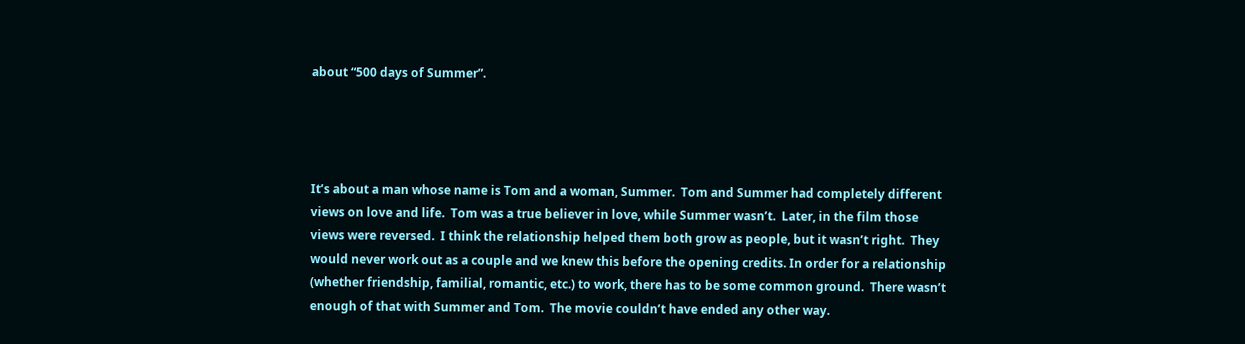about “500 days of Summer”.




It’s about a man whose name is Tom and a woman, Summer.  Tom and Summer had completely different views on love and life.  Tom was a true believer in love, while Summer wasn’t.  Later, in the film those views were reversed.  I think the relationship helped them both grow as people, but it wasn’t right.  They would never work out as a couple and we knew this before the opening credits. In order for a relationship (whether friendship, familial, romantic, etc.) to work, there has to be some common ground.  There wasn’t enough of that with Summer and Tom.  The movie couldn’t have ended any other way.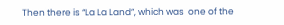Then there is “La La Land”, which was  one of the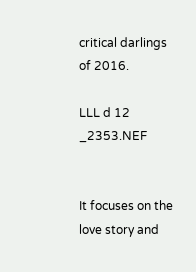critical darlings of 2016.

LLL d 12 _2353.NEF


It focuses on the love story and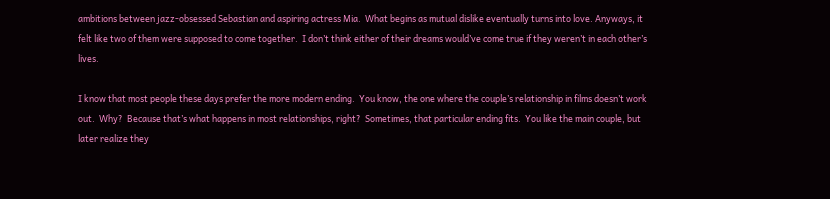ambitions between jazz-obsessed Sebastian and aspiring actress Mia.  What begins as mutual dislike eventually turns into love. Anyways, it felt like two of them were supposed to come together.  I don’t think either of their dreams would’ve come true if they weren’t in each other’s lives.

I know that most people these days prefer the more modern ending.  You know, the one where the couple’s relationship in films doesn’t work out.  Why?  Because that’s what happens in most relationships, right?  Sometimes, that particular ending fits.  You like the main couple, but later realize they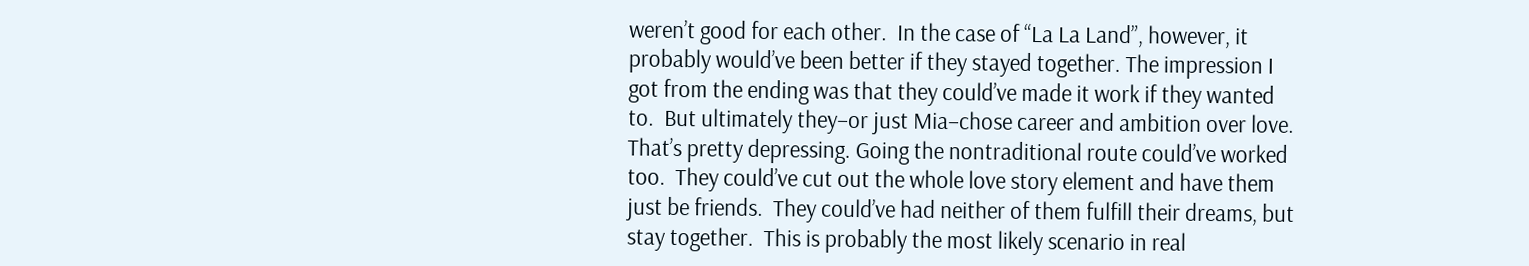weren’t good for each other.  In the case of “La La Land”, however, it probably would’ve been better if they stayed together. The impression I got from the ending was that they could’ve made it work if they wanted to.  But ultimately they–or just Mia–chose career and ambition over love. That’s pretty depressing. Going the nontraditional route could’ve worked too.  They could’ve cut out the whole love story element and have them just be friends.  They could’ve had neither of them fulfill their dreams, but stay together.  This is probably the most likely scenario in real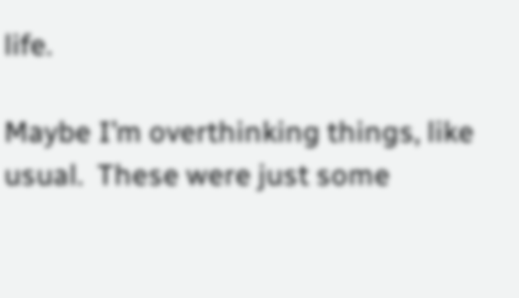life.

Maybe I’m overthinking things, like usual.  These were just some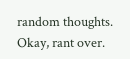random thoughts.  Okay, rant over.